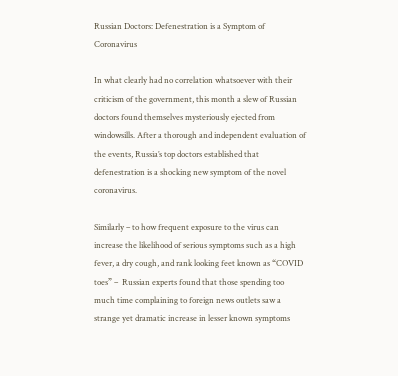Russian Doctors: Defenestration is a Symptom of Coronavirus

In what clearly had no correlation whatsoever with their criticism of the government, this month a slew of Russian doctors found themselves mysteriously ejected from windowsills. After a thorough and independent evaluation of the events, Russia’s top doctors established that defenestration is a shocking new symptom of the novel coronavirus.

Similarly – to how frequent exposure to the virus can increase the likelihood of serious symptoms such as a high fever, a dry cough, and rank looking feet known as “COVID toes” –  Russian experts found that those spending too much time complaining to foreign news outlets saw a strange yet dramatic increase in lesser known symptoms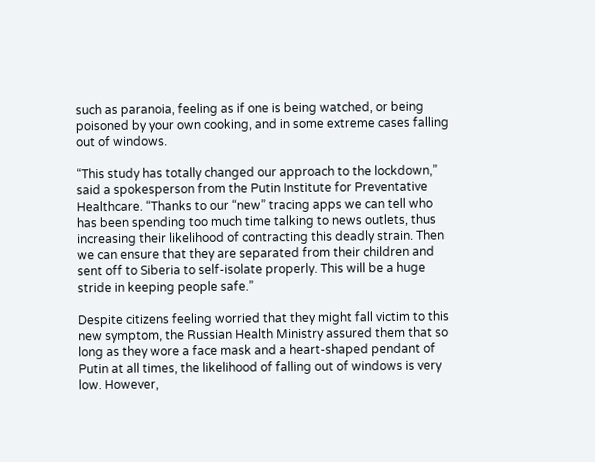such as paranoia, feeling as if one is being watched, or being poisoned by your own cooking, and in some extreme cases falling out of windows.

“This study has totally changed our approach to the lockdown,” said a spokesperson from the Putin Institute for Preventative Healthcare. “Thanks to our “new” tracing apps we can tell who has been spending too much time talking to news outlets, thus increasing their likelihood of contracting this deadly strain. Then we can ensure that they are separated from their children and sent off to Siberia to self-isolate properly. This will be a huge stride in keeping people safe.”

Despite citizens feeling worried that they might fall victim to this new symptom, the Russian Health Ministry assured them that so long as they wore a face mask and a heart-shaped pendant of Putin at all times, the likelihood of falling out of windows is very low. However,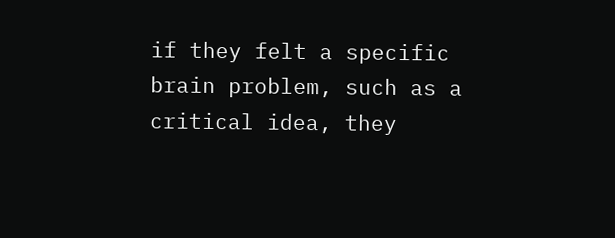if they felt a specific brain problem, such as a critical idea, they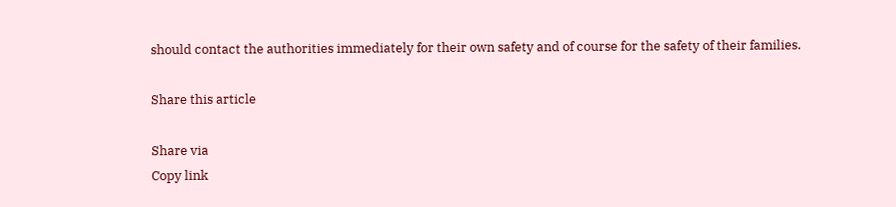should contact the authorities immediately for their own safety and of course for the safety of their families.

Share this article

Share via
Copy link